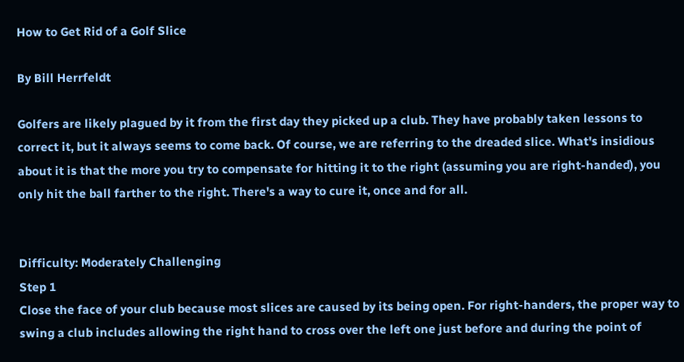How to Get Rid of a Golf Slice

By Bill Herrfeldt

Golfers are likely plagued by it from the first day they picked up a club. They have probably taken lessons to correct it, but it always seems to come back. Of course, we are referring to the dreaded slice. What's insidious about it is that the more you try to compensate for hitting it to the right (assuming you are right-handed), you only hit the ball farther to the right. There's a way to cure it, once and for all.


Difficulty: Moderately Challenging
Step 1
Close the face of your club because most slices are caused by its being open. For right-handers, the proper way to swing a club includes allowing the right hand to cross over the left one just before and during the point of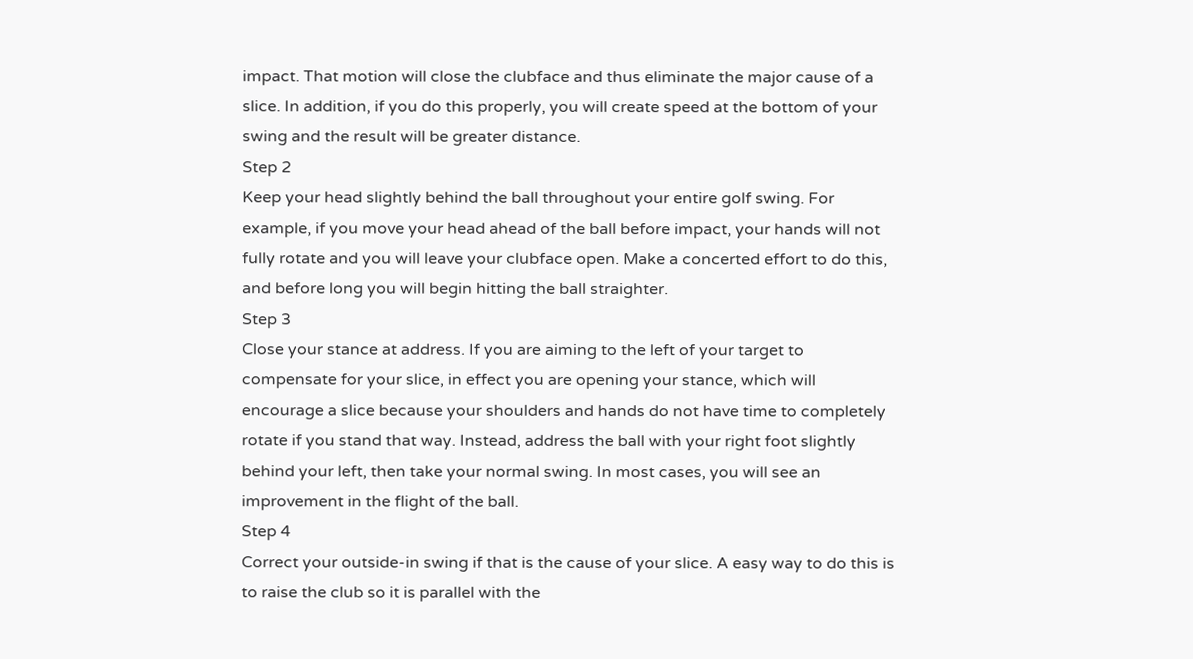impact. That motion will close the clubface and thus eliminate the major cause of a slice. In addition, if you do this properly, you will create speed at the bottom of your swing and the result will be greater distance.
Step 2
Keep your head slightly behind the ball throughout your entire golf swing. For example, if you move your head ahead of the ball before impact, your hands will not fully rotate and you will leave your clubface open. Make a concerted effort to do this, and before long you will begin hitting the ball straighter.
Step 3
Close your stance at address. If you are aiming to the left of your target to compensate for your slice, in effect you are opening your stance, which will encourage a slice because your shoulders and hands do not have time to completely rotate if you stand that way. Instead, address the ball with your right foot slightly behind your left, then take your normal swing. In most cases, you will see an improvement in the flight of the ball.
Step 4
Correct your outside-in swing if that is the cause of your slice. A easy way to do this is to raise the club so it is parallel with the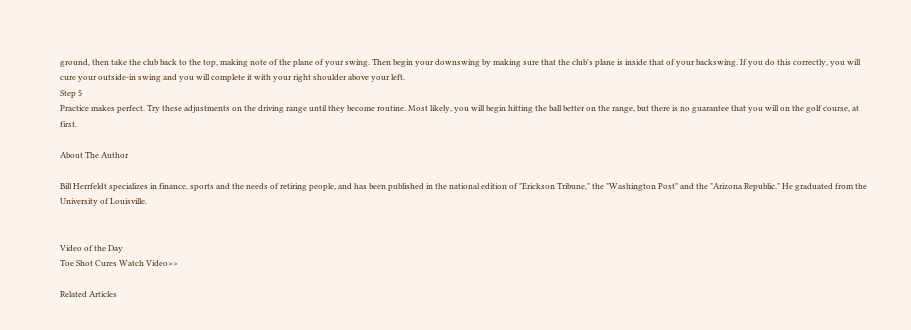ground, then take the club back to the top, making note of the plane of your swing. Then begin your downswing by making sure that the club's plane is inside that of your backswing. If you do this correctly, you will cure your outside-in swing and you will complete it with your right shoulder above your left.
Step 5
Practice makes perfect. Try these adjustments on the driving range until they become routine. Most likely, you will begin hitting the ball better on the range, but there is no guarantee that you will on the golf course, at first.

About The Author

Bill Herrfeldt specializes in finance, sports and the needs of retiring people, and has been published in the national edition of "Erickson Tribune," the "Washington Post" and the "Arizona Republic." He graduated from the University of Louisville.


Video of the Day
Toe Shot Cures Watch Video>>

Related Articles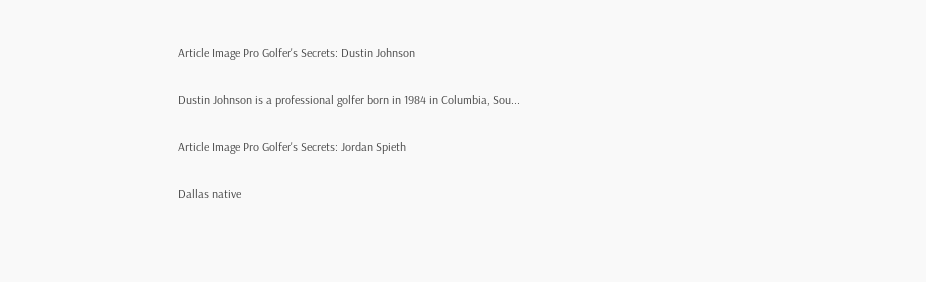Article Image Pro Golfer's Secrets: Dustin Johnson

Dustin Johnson is a professional golfer born in 1984 in Columbia, Sou...

Article Image Pro Golfer's Secrets: Jordan Spieth

Dallas native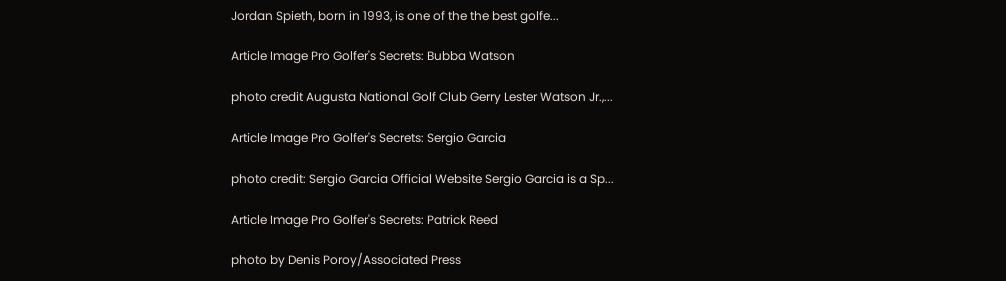Jordan Spieth, born in 1993, is one of the the best golfe...

Article Image Pro Golfer's Secrets: Bubba Watson

photo credit Augusta National Golf Club Gerry Lester Watson Jr.,...

Article Image Pro Golfer's Secrets: Sergio Garcia

photo credit: Sergio Garcia Official Website Sergio Garcia is a Sp...

Article Image Pro Golfer's Secrets: Patrick Reed

photo by Denis Poroy/Associated Press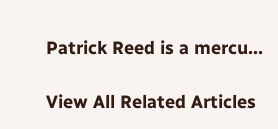Patrick Reed is a mercu...

View All Related Articles